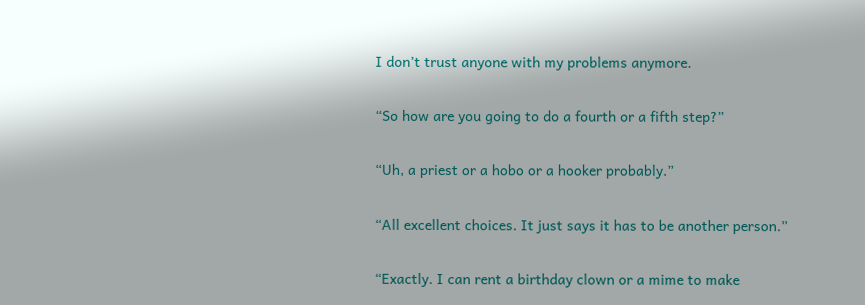I don’t trust anyone with my problems anymore.

“So how are you going to do a fourth or a fifth step?”

“Uh, a priest or a hobo or a hooker probably.”

“All excellent choices. It just says it has to be another person.”

“Exactly. I can rent a birthday clown or a mime to make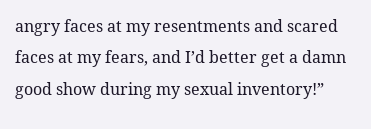angry faces at my resentments and scared faces at my fears, and I’d better get a damn good show during my sexual inventory!”